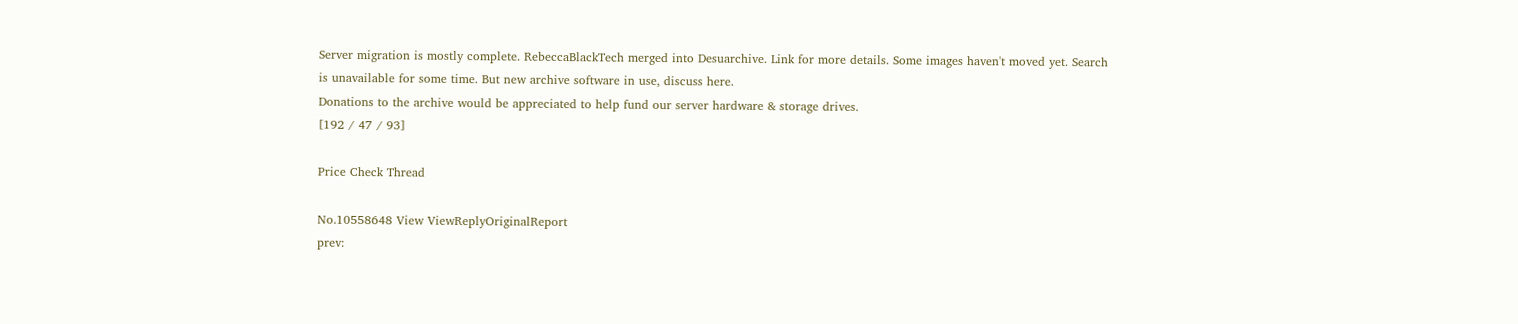Server migration is mostly complete. RebeccaBlackTech merged into Desuarchive. Link for more details. Some images haven't moved yet. Search is unavailable for some time. But new archive software in use, discuss here.
Donations to the archive would be appreciated to help fund our server hardware & storage drives.
[192 / 47 / 93]

Price Check Thread

No.10558648 View ViewReplyOriginalReport
prev: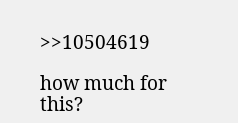>>10504619

how much for this?